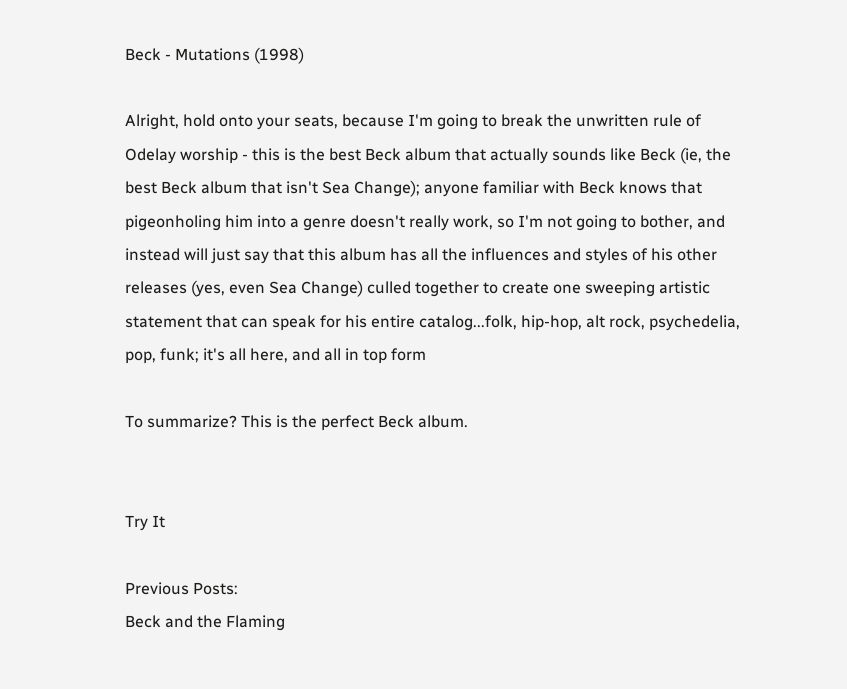Beck - Mutations (1998)

Alright, hold onto your seats, because I'm going to break the unwritten rule of Odelay worship - this is the best Beck album that actually sounds like Beck (ie, the best Beck album that isn't Sea Change); anyone familiar with Beck knows that pigeonholing him into a genre doesn't really work, so I'm not going to bother, and instead will just say that this album has all the influences and styles of his other releases (yes, even Sea Change) culled together to create one sweeping artistic statement that can speak for his entire catalog...folk, hip-hop, alt rock, psychedelia, pop, funk; it's all here, and all in top form

To summarize? This is the perfect Beck album.


Try It

Previous Posts:
Beck and the Flaming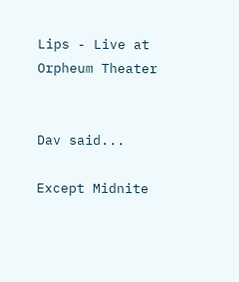Lips - Live at Orpheum Theater


Dav said...

Except Midnite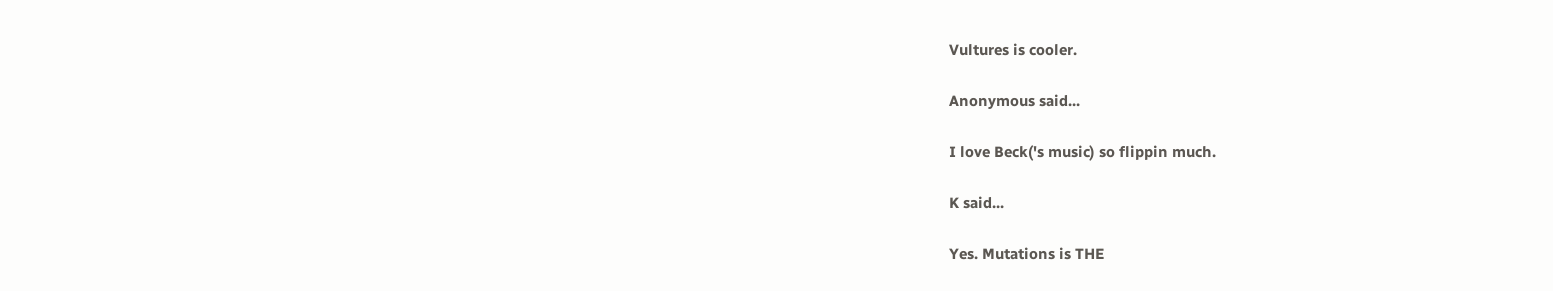Vultures is cooler.

Anonymous said...

I love Beck('s music) so flippin much.

K said...

Yes. Mutations is THE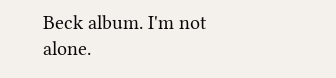Beck album. I'm not alone.